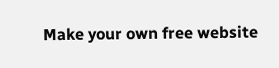Make your own free website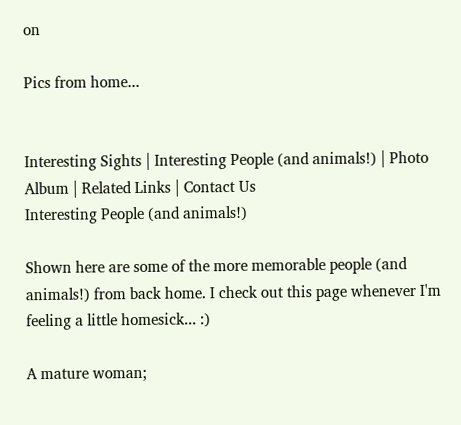on

Pics from home...


Interesting Sights | Interesting People (and animals!) | Photo Album | Related Links | Contact Us
Interesting People (and animals!)

Shown here are some of the more memorable people (and animals!) from back home. I check out this page whenever I'm feeling a little homesick... :)

A mature woman;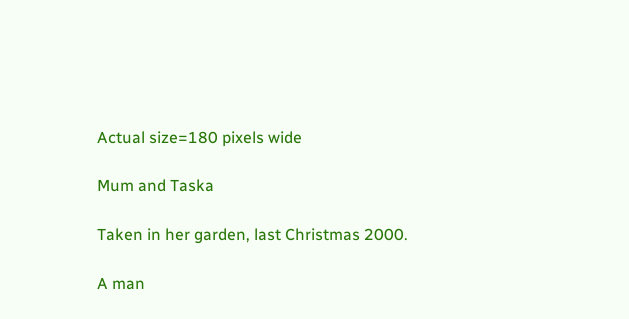Actual size=180 pixels wide

Mum and Taska

Taken in her garden, last Christmas 2000.

A man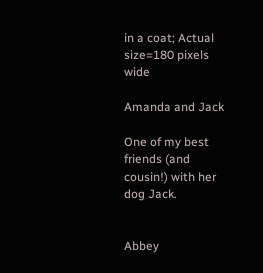in a coat; Actual size=180 pixels wide

Amanda and Jack

One of my best friends (and cousin!) with her dog Jack.


Abbey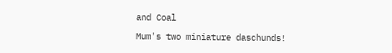and Coal

Mum's two miniature daschunds!